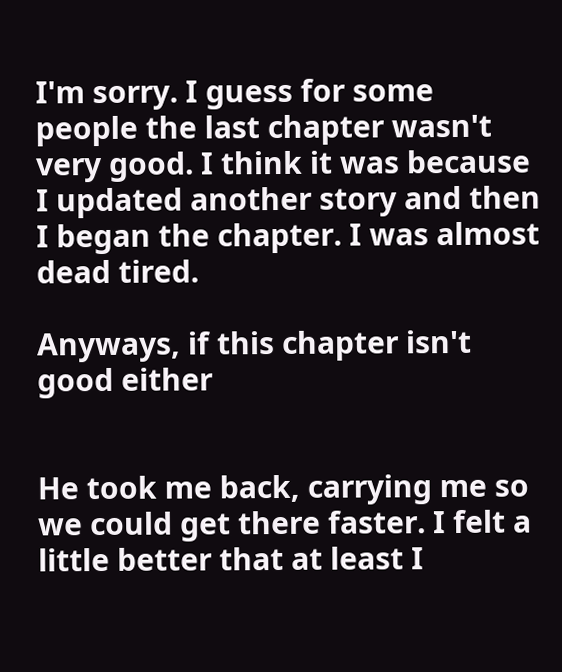I'm sorry. I guess for some people the last chapter wasn't very good. I think it was because I updated another story and then I began the chapter. I was almost dead tired.

Anyways, if this chapter isn't good either


He took me back, carrying me so we could get there faster. I felt a little better that at least I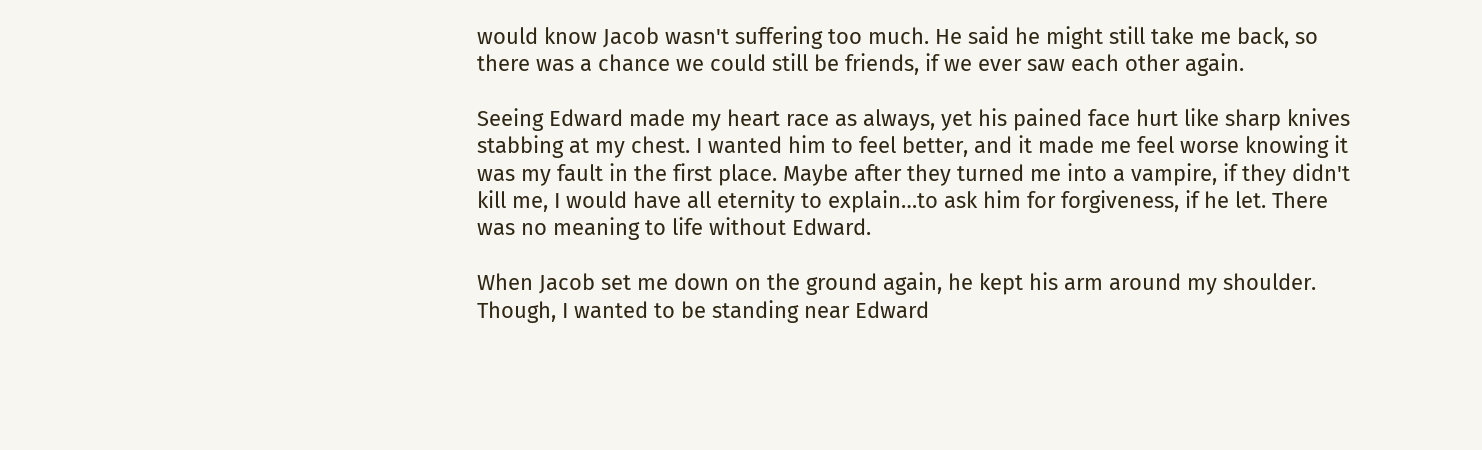would know Jacob wasn't suffering too much. He said he might still take me back, so there was a chance we could still be friends, if we ever saw each other again.

Seeing Edward made my heart race as always, yet his pained face hurt like sharp knives stabbing at my chest. I wanted him to feel better, and it made me feel worse knowing it was my fault in the first place. Maybe after they turned me into a vampire, if they didn't kill me, I would have all eternity to explain…to ask him for forgiveness, if he let. There was no meaning to life without Edward.

When Jacob set me down on the ground again, he kept his arm around my shoulder. Though, I wanted to be standing near Edward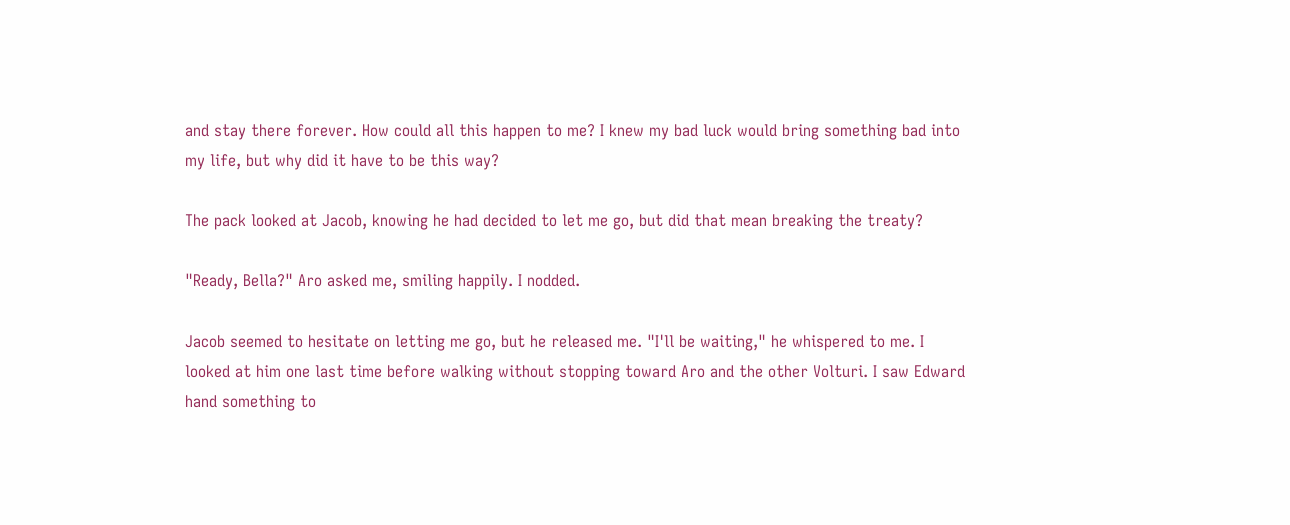and stay there forever. How could all this happen to me? I knew my bad luck would bring something bad into my life, but why did it have to be this way?

The pack looked at Jacob, knowing he had decided to let me go, but did that mean breaking the treaty?

"Ready, Bella?" Aro asked me, smiling happily. I nodded.

Jacob seemed to hesitate on letting me go, but he released me. "I'll be waiting," he whispered to me. I looked at him one last time before walking without stopping toward Aro and the other Volturi. I saw Edward hand something to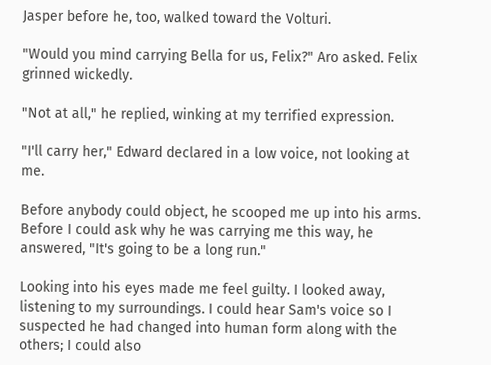Jasper before he, too, walked toward the Volturi.

"Would you mind carrying Bella for us, Felix?" Aro asked. Felix grinned wickedly.

"Not at all," he replied, winking at my terrified expression.

"I'll carry her," Edward declared in a low voice, not looking at me.

Before anybody could object, he scooped me up into his arms. Before I could ask why he was carrying me this way, he answered, "It's going to be a long run."

Looking into his eyes made me feel guilty. I looked away, listening to my surroundings. I could hear Sam's voice so I suspected he had changed into human form along with the others; I could also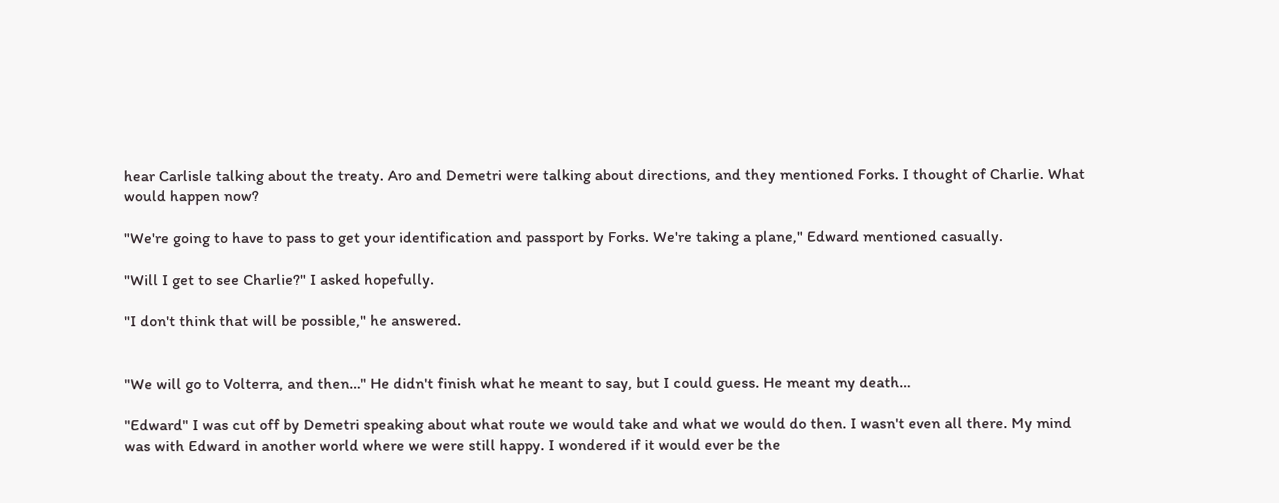hear Carlisle talking about the treaty. Aro and Demetri were talking about directions, and they mentioned Forks. I thought of Charlie. What would happen now?

"We're going to have to pass to get your identification and passport by Forks. We're taking a plane," Edward mentioned casually.

"Will I get to see Charlie?" I asked hopefully.

"I don't think that will be possible," he answered.


"We will go to Volterra, and then…" He didn't finish what he meant to say, but I could guess. He meant my death…

"Edward" I was cut off by Demetri speaking about what route we would take and what we would do then. I wasn't even all there. My mind was with Edward in another world where we were still happy. I wondered if it would ever be the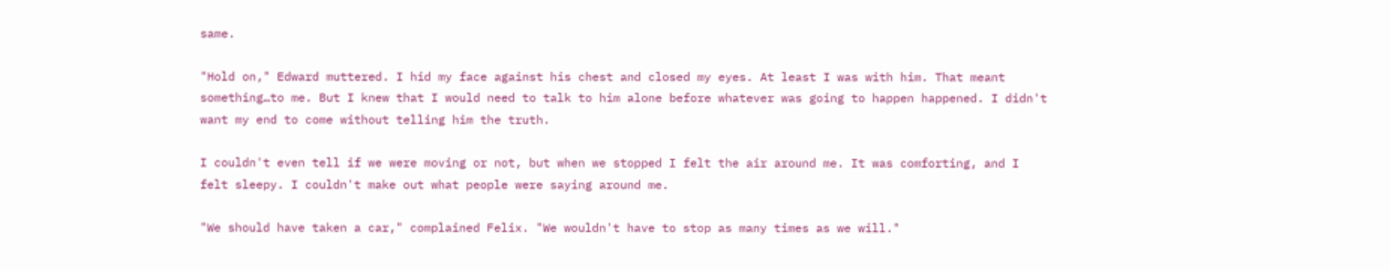same.

"Hold on," Edward muttered. I hid my face against his chest and closed my eyes. At least I was with him. That meant something…to me. But I knew that I would need to talk to him alone before whatever was going to happen happened. I didn't want my end to come without telling him the truth.

I couldn't even tell if we were moving or not, but when we stopped I felt the air around me. It was comforting, and I felt sleepy. I couldn't make out what people were saying around me.

"We should have taken a car," complained Felix. "We wouldn't have to stop as many times as we will."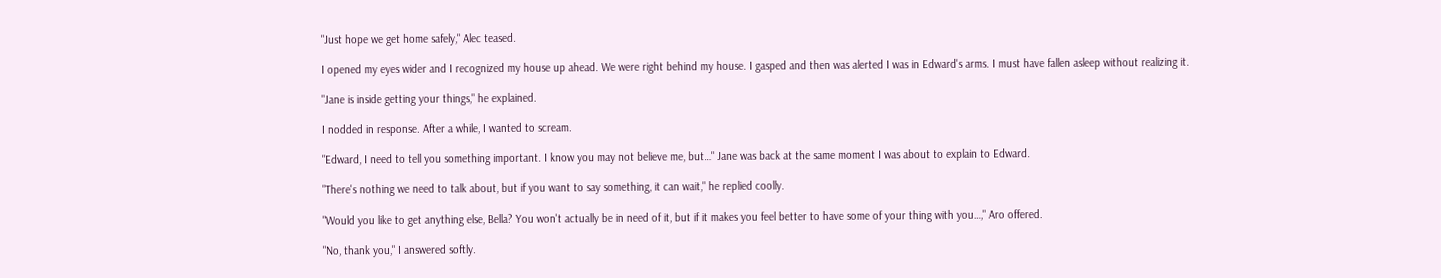"Just hope we get home safely," Alec teased.

I opened my eyes wider and I recognized my house up ahead. We were right behind my house. I gasped and then was alerted I was in Edward's arms. I must have fallen asleep without realizing it.

"Jane is inside getting your things," he explained.

I nodded in response. After a while, I wanted to scream.

"Edward, I need to tell you something important. I know you may not believe me, but…" Jane was back at the same moment I was about to explain to Edward.

"There's nothing we need to talk about, but if you want to say something, it can wait," he replied coolly.

"Would you like to get anything else, Bella? You won't actually be in need of it, but if it makes you feel better to have some of your thing with you…," Aro offered.

"No, thank you," I answered softly.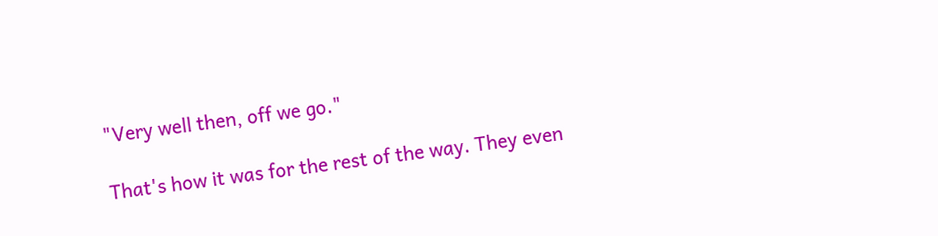"Very well then, off we go."

That's how it was for the rest of the way. They even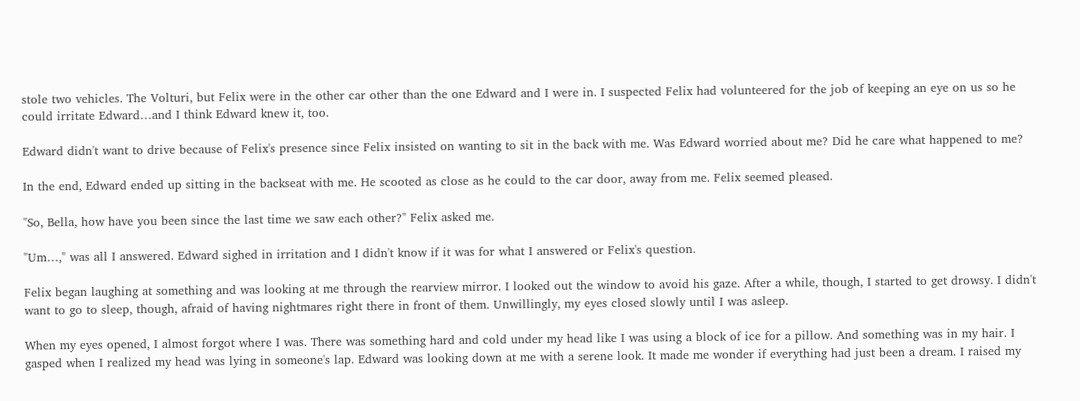stole two vehicles. The Volturi, but Felix were in the other car other than the one Edward and I were in. I suspected Felix had volunteered for the job of keeping an eye on us so he could irritate Edward…and I think Edward knew it, too.

Edward didn't want to drive because of Felix's presence since Felix insisted on wanting to sit in the back with me. Was Edward worried about me? Did he care what happened to me?

In the end, Edward ended up sitting in the backseat with me. He scooted as close as he could to the car door, away from me. Felix seemed pleased.

"So, Bella, how have you been since the last time we saw each other?" Felix asked me.

"Um…," was all I answered. Edward sighed in irritation and I didn't know if it was for what I answered or Felix's question.

Felix began laughing at something and was looking at me through the rearview mirror. I looked out the window to avoid his gaze. After a while, though, I started to get drowsy. I didn't want to go to sleep, though, afraid of having nightmares right there in front of them. Unwillingly, my eyes closed slowly until I was asleep.

When my eyes opened, I almost forgot where I was. There was something hard and cold under my head like I was using a block of ice for a pillow. And something was in my hair. I gasped when I realized my head was lying in someone's lap. Edward was looking down at me with a serene look. It made me wonder if everything had just been a dream. I raised my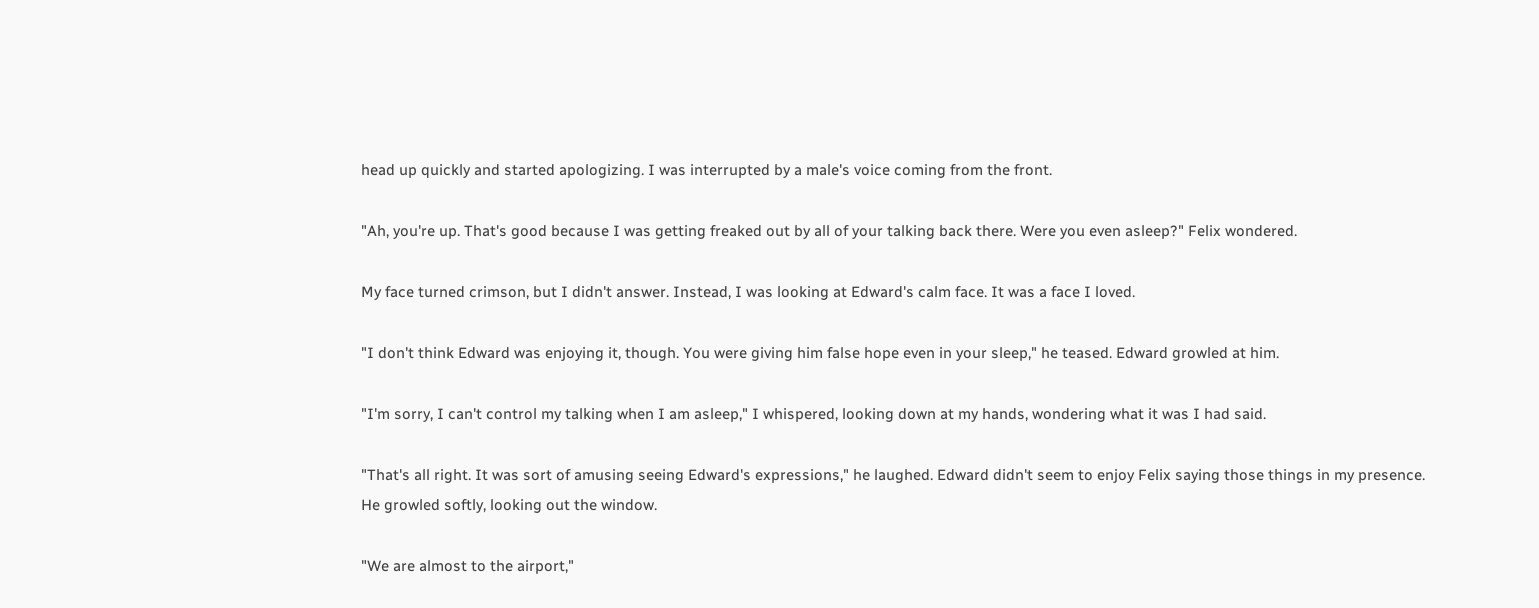head up quickly and started apologizing. I was interrupted by a male's voice coming from the front.

"Ah, you're up. That's good because I was getting freaked out by all of your talking back there. Were you even asleep?" Felix wondered.

My face turned crimson, but I didn't answer. Instead, I was looking at Edward's calm face. It was a face I loved.

"I don't think Edward was enjoying it, though. You were giving him false hope even in your sleep," he teased. Edward growled at him.

"I'm sorry, I can't control my talking when I am asleep," I whispered, looking down at my hands, wondering what it was I had said.

"That's all right. It was sort of amusing seeing Edward's expressions," he laughed. Edward didn't seem to enjoy Felix saying those things in my presence. He growled softly, looking out the window.

"We are almost to the airport,"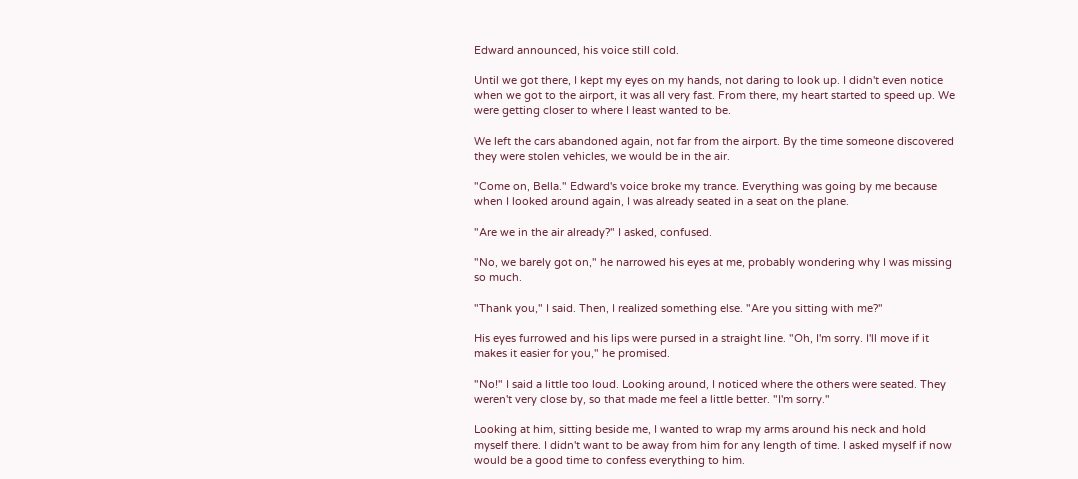Edward announced, his voice still cold.

Until we got there, I kept my eyes on my hands, not daring to look up. I didn't even notice when we got to the airport, it was all very fast. From there, my heart started to speed up. We were getting closer to where I least wanted to be.

We left the cars abandoned again, not far from the airport. By the time someone discovered they were stolen vehicles, we would be in the air.

"Come on, Bella." Edward's voice broke my trance. Everything was going by me because when I looked around again, I was already seated in a seat on the plane.

"Are we in the air already?" I asked, confused.

"No, we barely got on," he narrowed his eyes at me, probably wondering why I was missing so much.

"Thank you," I said. Then, I realized something else. "Are you sitting with me?"

His eyes furrowed and his lips were pursed in a straight line. "Oh, I'm sorry. I'll move if it makes it easier for you," he promised.

"No!" I said a little too loud. Looking around, I noticed where the others were seated. They weren't very close by, so that made me feel a little better. "I'm sorry."

Looking at him, sitting beside me, I wanted to wrap my arms around his neck and hold myself there. I didn't want to be away from him for any length of time. I asked myself if now would be a good time to confess everything to him.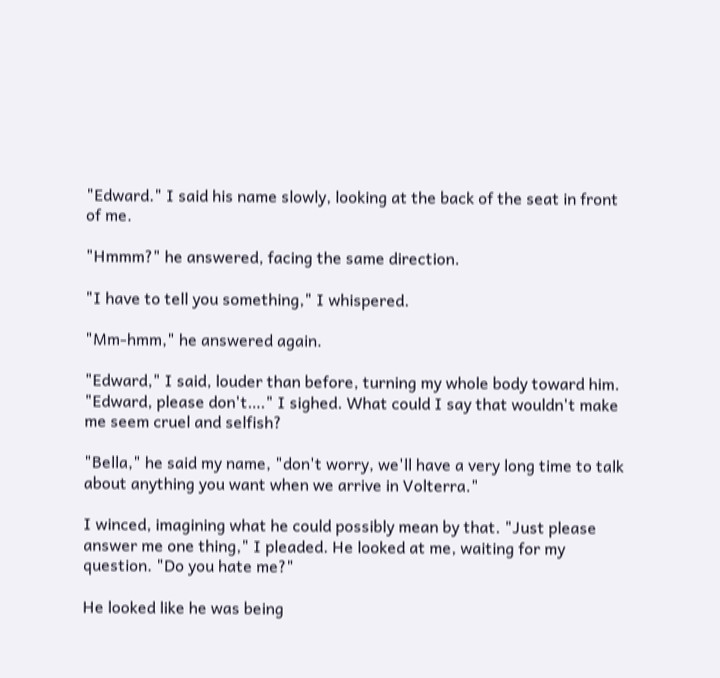"Edward." I said his name slowly, looking at the back of the seat in front of me.

"Hmmm?" he answered, facing the same direction.

"I have to tell you something," I whispered.

"Mm-hmm," he answered again.

"Edward," I said, louder than before, turning my whole body toward him. "Edward, please don't…." I sighed. What could I say that wouldn't make me seem cruel and selfish?

"Bella," he said my name, "don't worry, we'll have a very long time to talk about anything you want when we arrive in Volterra."

I winced, imagining what he could possibly mean by that. "Just please answer me one thing," I pleaded. He looked at me, waiting for my question. "Do you hate me?"

He looked like he was being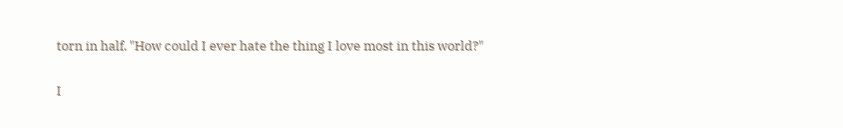torn in half. "How could I ever hate the thing I love most in this world?"

I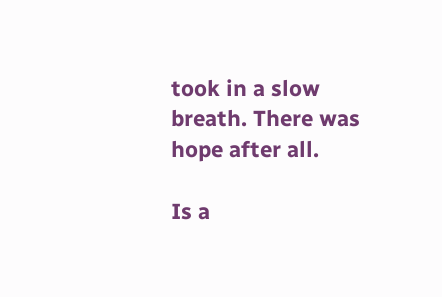took in a slow breath. There was hope after all.

Is a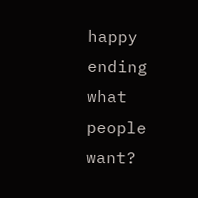happy ending what people want?